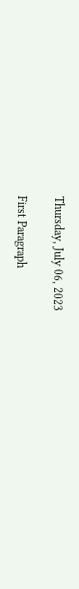Thursday, July 06, 2023

First Paragraph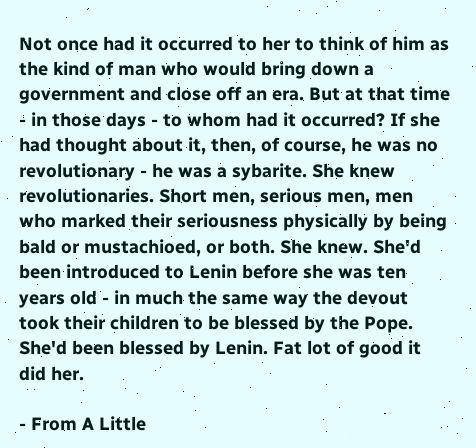Not once had it occurred to her to think of him as the kind of man who would bring down a government and close off an era. But at that time - in those days - to whom had it occurred? If she had thought about it, then, of course, he was no revolutionary - he was a sybarite. She knew revolutionaries. Short men, serious men, men who marked their seriousness physically by being bald or mustachioed, or both. She knew. She'd been introduced to Lenin before she was ten years old - in much the same way the devout took their children to be blessed by the Pope. She'd been blessed by Lenin. Fat lot of good it did her.

- From A Little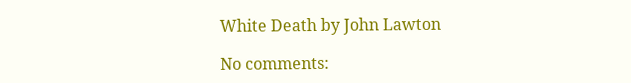White Death by John Lawton

No comments: